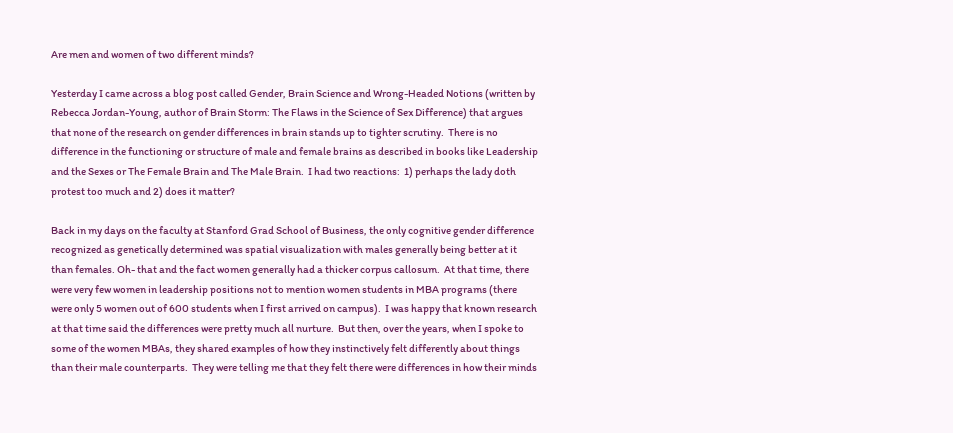Are men and women of two different minds?

Yesterday I came across a blog post called Gender, Brain Science and Wrong-Headed Notions (written by Rebecca Jordan-Young, author of Brain Storm: The Flaws in the Science of Sex Difference) that argues that none of the research on gender differences in brain stands up to tighter scrutiny.  There is no difference in the functioning or structure of male and female brains as described in books like Leadership and the Sexes or The Female Brain and The Male Brain.  I had two reactions:  1) perhaps the lady doth protest too much and 2) does it matter?

Back in my days on the faculty at Stanford Grad School of Business, the only cognitive gender difference recognized as genetically determined was spatial visualization with males generally being better at it than females. Oh- that and the fact women generally had a thicker corpus callosum.  At that time, there were very few women in leadership positions not to mention women students in MBA programs (there were only 5 women out of 600 students when I first arrived on campus).  I was happy that known research at that time said the differences were pretty much all nurture.  But then, over the years, when I spoke to some of the women MBAs, they shared examples of how they instinctively felt differently about things than their male counterparts.  They were telling me that they felt there were differences in how their minds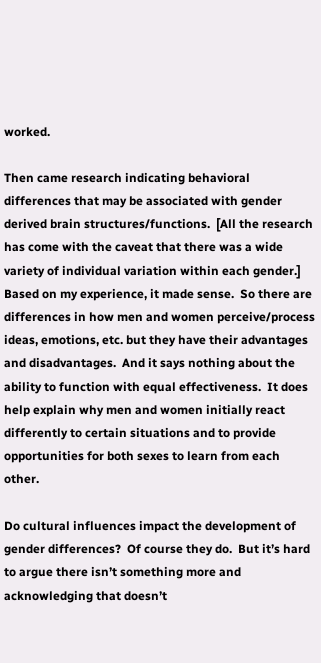worked.

Then came research indicating behavioral differences that may be associated with gender derived brain structures/functions.  [All the research has come with the caveat that there was a wide variety of individual variation within each gender.]  Based on my experience, it made sense.  So there are differences in how men and women perceive/process ideas, emotions, etc. but they have their advantages and disadvantages.  And it says nothing about the ability to function with equal effectiveness.  It does help explain why men and women initially react differently to certain situations and to provide opportunities for both sexes to learn from each other.

Do cultural influences impact the development of gender differences?  Of course they do.  But it’s hard to argue there isn’t something more and acknowledging that doesn’t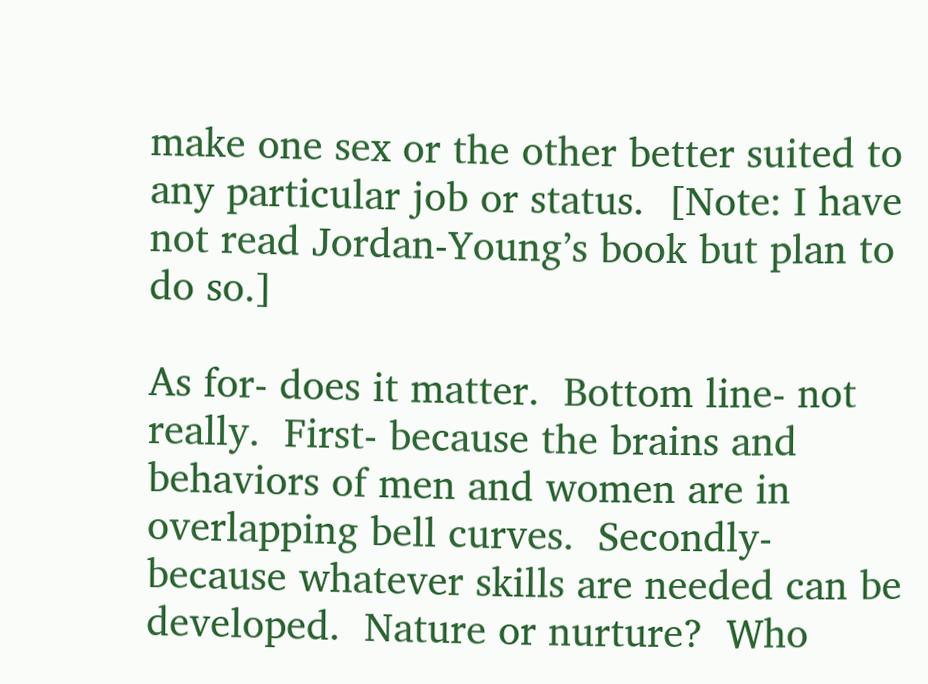make one sex or the other better suited to any particular job or status.  [Note: I have not read Jordan-Young’s book but plan to do so.]

As for- does it matter.  Bottom line- not really.  First- because the brains and behaviors of men and women are in overlapping bell curves.  Secondly- because whatever skills are needed can be developed.  Nature or nurture?  Who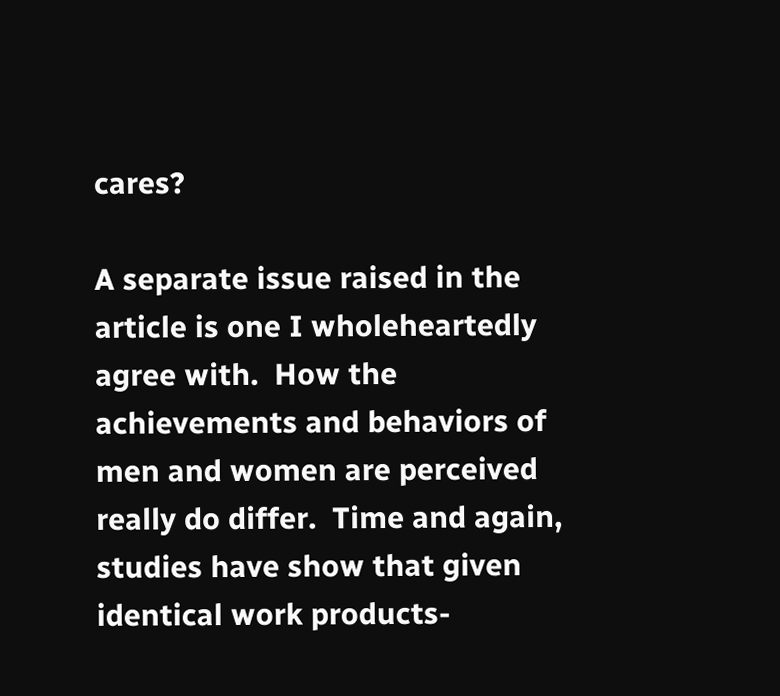cares?

A separate issue raised in the article is one I wholeheartedly agree with.  How the achievements and behaviors of men and women are perceived really do differ.  Time and again, studies have show that given identical work products-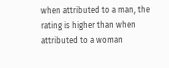when attributed to a man, the rating is higher than when attributed to a woman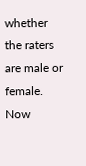whether the raters are male or female.  Now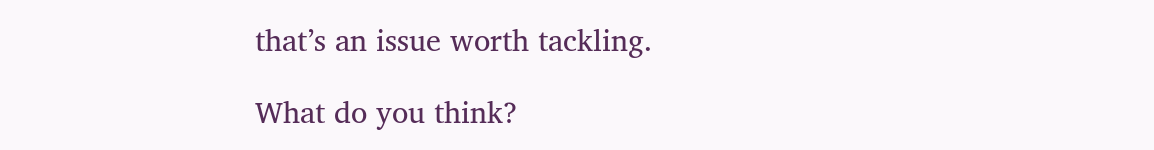that’s an issue worth tackling.

What do you think?